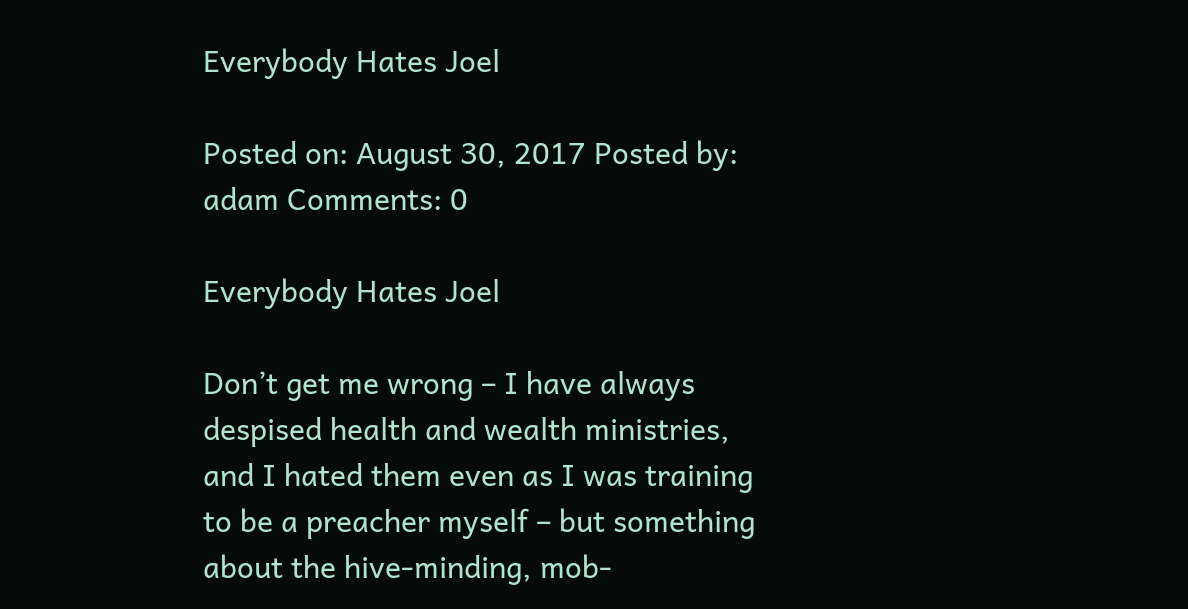Everybody Hates Joel

Posted on: August 30, 2017 Posted by: adam Comments: 0

Everybody Hates Joel

Don’t get me wrong – I have always despised health and wealth ministries, and I hated them even as I was training to be a preacher myself – but something about the hive-minding, mob-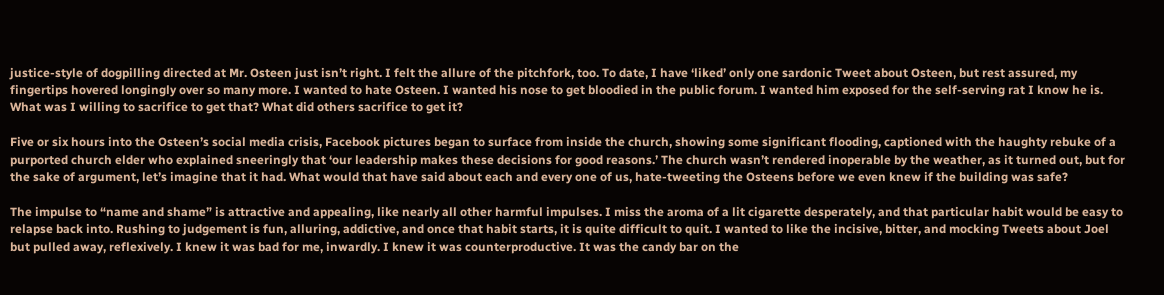justice-style of dogpilling directed at Mr. Osteen just isn’t right. I felt the allure of the pitchfork, too. To date, I have ‘liked’ only one sardonic Tweet about Osteen, but rest assured, my fingertips hovered longingly over so many more. I wanted to hate Osteen. I wanted his nose to get bloodied in the public forum. I wanted him exposed for the self-serving rat I know he is. What was I willing to sacrifice to get that? What did others sacrifice to get it?

Five or six hours into the Osteen’s social media crisis, Facebook pictures began to surface from inside the church, showing some significant flooding, captioned with the haughty rebuke of a purported church elder who explained sneeringly that ‘our leadership makes these decisions for good reasons.’ The church wasn’t rendered inoperable by the weather, as it turned out, but for the sake of argument, let’s imagine that it had. What would that have said about each and every one of us, hate-tweeting the Osteens before we even knew if the building was safe?

The impulse to “name and shame” is attractive and appealing, like nearly all other harmful impulses. I miss the aroma of a lit cigarette desperately, and that particular habit would be easy to relapse back into. Rushing to judgement is fun, alluring, addictive, and once that habit starts, it is quite difficult to quit. I wanted to like the incisive, bitter, and mocking Tweets about Joel but pulled away, reflexively. I knew it was bad for me, inwardly. I knew it was counterproductive. It was the candy bar on the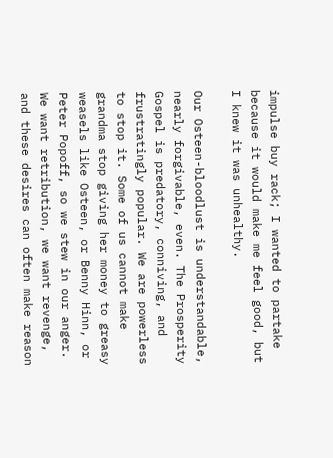impulse buy rack; I wanted to partake because it would make me feel good, but I knew it was unhealthy.

Our Osteen-bloodlust is understandable, nearly forgivable, even. The Prosperity Gospel is predatory, conniving, and frustratingly popular. We are powerless to stop it. Some of us cannot make grandma stop giving her money to greasy weasels like Osteen, or Benny Hinn, or Peter Popoff, so we stew in our anger. We want retribution, we want revenge, and these desires can often make reason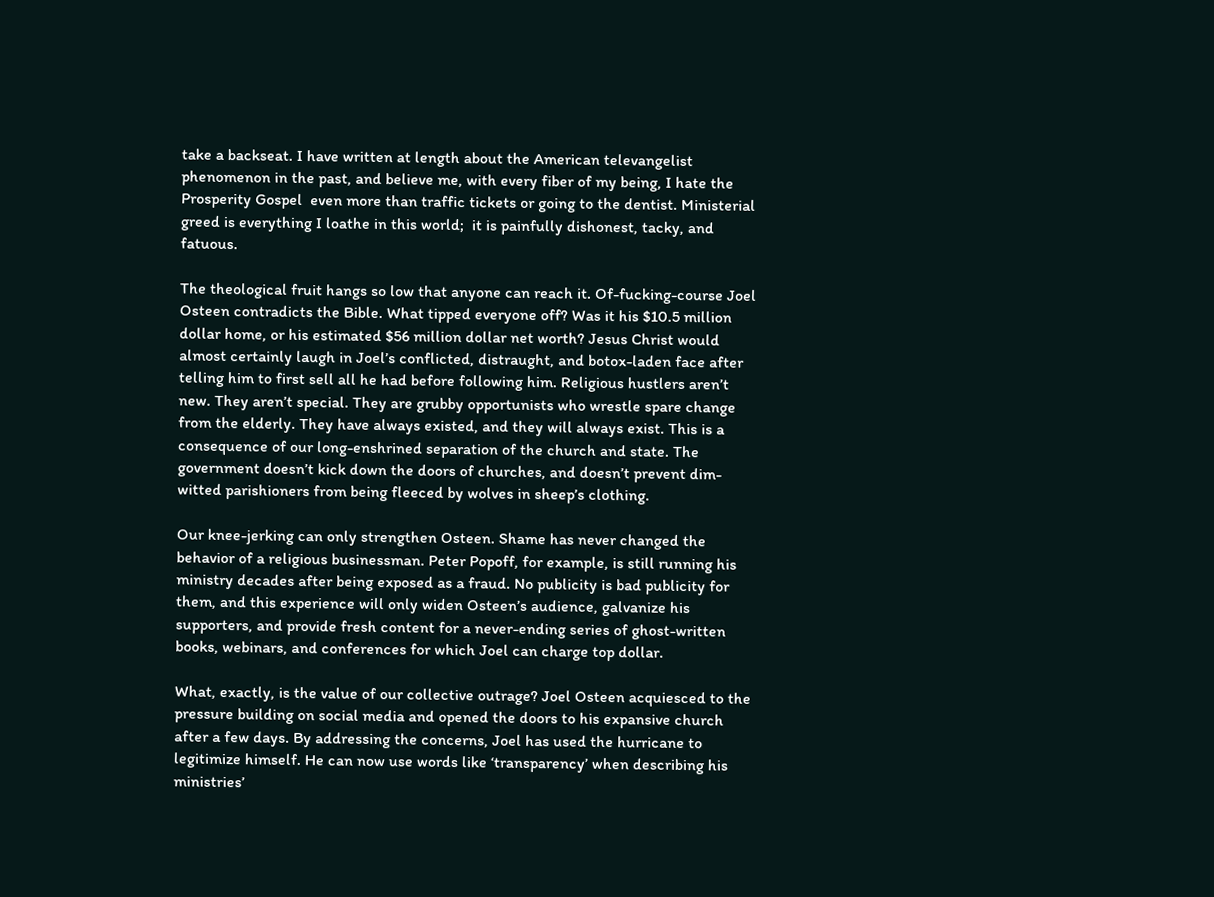take a backseat. I have written at length about the American televangelist phenomenon in the past, and believe me, with every fiber of my being, I hate the Prosperity Gospel  even more than traffic tickets or going to the dentist. Ministerial greed is everything I loathe in this world;  it is painfully dishonest, tacky, and fatuous.

The theological fruit hangs so low that anyone can reach it. Of-fucking-course Joel Osteen contradicts the Bible. What tipped everyone off? Was it his $10.5 million dollar home, or his estimated $56 million dollar net worth? Jesus Christ would almost certainly laugh in Joel’s conflicted, distraught, and botox-laden face after telling him to first sell all he had before following him. Religious hustlers aren’t new. They aren’t special. They are grubby opportunists who wrestle spare change from the elderly. They have always existed, and they will always exist. This is a consequence of our long-enshrined separation of the church and state. The government doesn’t kick down the doors of churches, and doesn’t prevent dim-witted parishioners from being fleeced by wolves in sheep’s clothing.

Our knee-jerking can only strengthen Osteen. Shame has never changed the behavior of a religious businessman. Peter Popoff, for example, is still running his ministry decades after being exposed as a fraud. No publicity is bad publicity for them, and this experience will only widen Osteen’s audience, galvanize his supporters, and provide fresh content for a never-ending series of ghost-written books, webinars, and conferences for which Joel can charge top dollar.

What, exactly, is the value of our collective outrage? Joel Osteen acquiesced to the pressure building on social media and opened the doors to his expansive church after a few days. By addressing the concerns, Joel has used the hurricane to legitimize himself. He can now use words like ‘transparency’ when describing his ministries’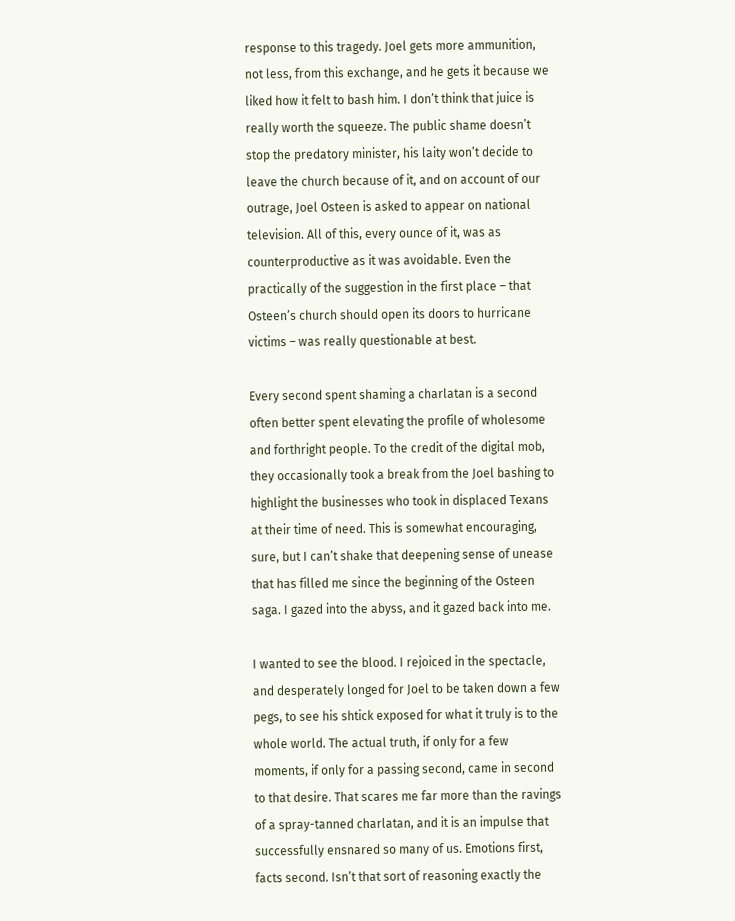response to this tragedy. Joel gets more ammunition, not less, from this exchange, and he gets it because we liked how it felt to bash him. I don’t think that juice is really worth the squeeze. The public shame doesn’t stop the predatory minister, his laity won’t decide to leave the church because of it, and on account of our outrage, Joel Osteen is asked to appear on national television. All of this, every ounce of it, was as counterproductive as it was avoidable. Even the practically of the suggestion in the first place – that Osteen’s church should open its doors to hurricane victims – was really questionable at best.

Every second spent shaming a charlatan is a second often better spent elevating the profile of wholesome and forthright people. To the credit of the digital mob, they occasionally took a break from the Joel bashing to highlight the businesses who took in displaced Texans at their time of need. This is somewhat encouraging, sure, but I can’t shake that deepening sense of unease that has filled me since the beginning of the Osteen saga. I gazed into the abyss, and it gazed back into me.

I wanted to see the blood. I rejoiced in the spectacle, and desperately longed for Joel to be taken down a few pegs, to see his shtick exposed for what it truly is to the whole world. The actual truth, if only for a few moments, if only for a passing second, came in second to that desire. That scares me far more than the ravings of a spray-tanned charlatan, and it is an impulse that successfully ensnared so many of us. Emotions first, facts second. Isn’t that sort of reasoning exactly the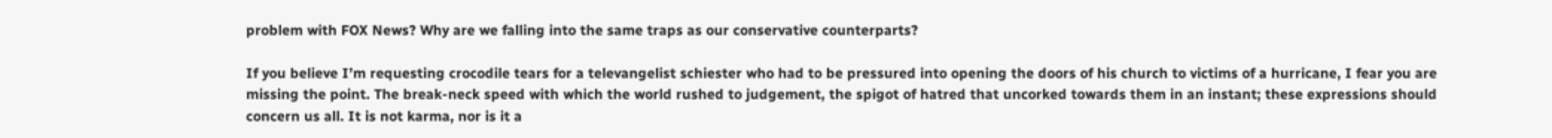problem with FOX News? Why are we falling into the same traps as our conservative counterparts?

If you believe I’m requesting crocodile tears for a televangelist schiester who had to be pressured into opening the doors of his church to victims of a hurricane, I fear you are missing the point. The break-neck speed with which the world rushed to judgement, the spigot of hatred that uncorked towards them in an instant; these expressions should concern us all. It is not karma, nor is it a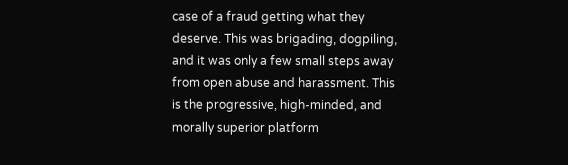case of a fraud getting what they deserve. This was brigading, dogpiling, and it was only a few small steps away from open abuse and harassment. This is the progressive, high-minded, and morally superior platform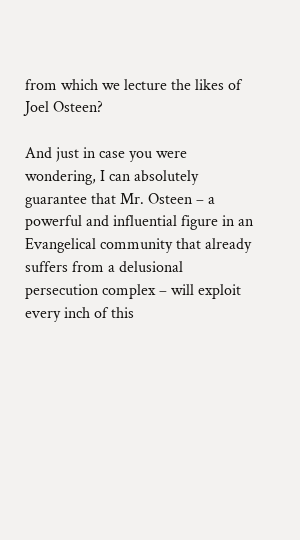from which we lecture the likes of Joel Osteen?

And just in case you were wondering, I can absolutely guarantee that Mr. Osteen – a powerful and influential figure in an Evangelical community that already suffers from a delusional persecution complex – will exploit every inch of this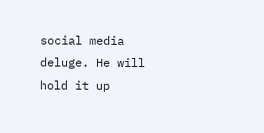social media deluge. He will hold it up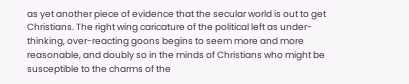as yet another piece of evidence that the secular world is out to get Christians. The right wing caricature of the political left as under-thinking, over-reacting goons begins to seem more and more reasonable, and doubly so in the minds of Christians who might be susceptible to the charms of the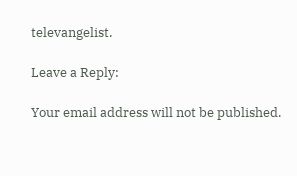televangelist.

Leave a Reply:

Your email address will not be published.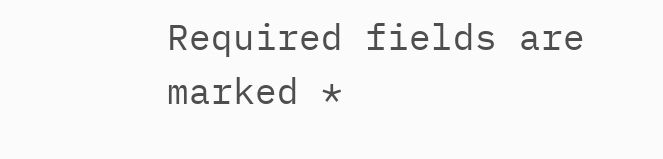Required fields are marked *